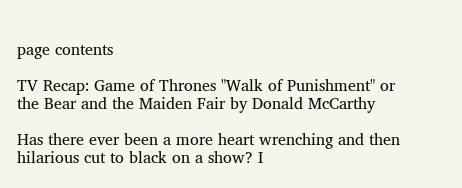page contents

TV Recap: Game of Thrones "Walk of Punishment" or the Bear and the Maiden Fair by Donald McCarthy

Has there ever been a more heart wrenching and then hilarious cut to black on a show? I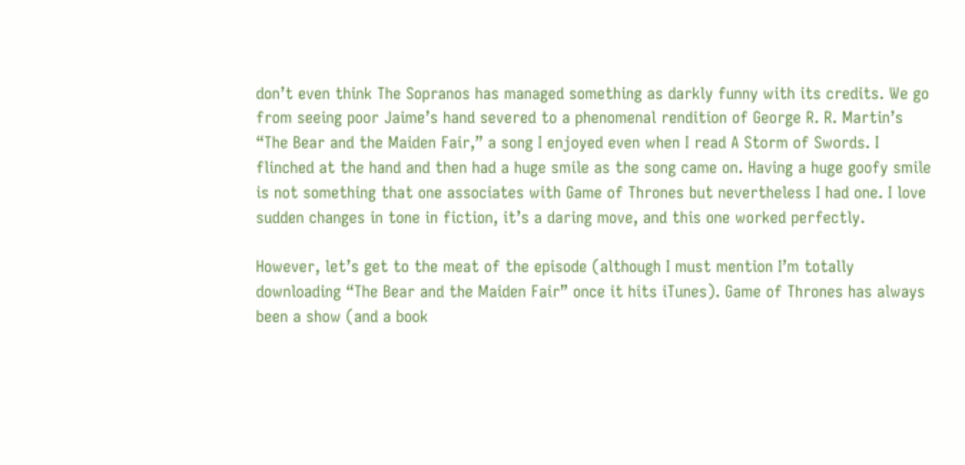don’t even think The Sopranos has managed something as darkly funny with its credits. We go from seeing poor Jaime’s hand severed to a phenomenal rendition of George R. R. Martin’s “The Bear and the Maiden Fair,” a song I enjoyed even when I read A Storm of Swords. I flinched at the hand and then had a huge smile as the song came on. Having a huge goofy smile is not something that one associates with Game of Thrones but nevertheless I had one. I love sudden changes in tone in fiction, it’s a daring move, and this one worked perfectly.

However, let’s get to the meat of the episode (although I must mention I’m totally downloading “The Bear and the Maiden Fair” once it hits iTunes). Game of Thrones has always been a show (and a book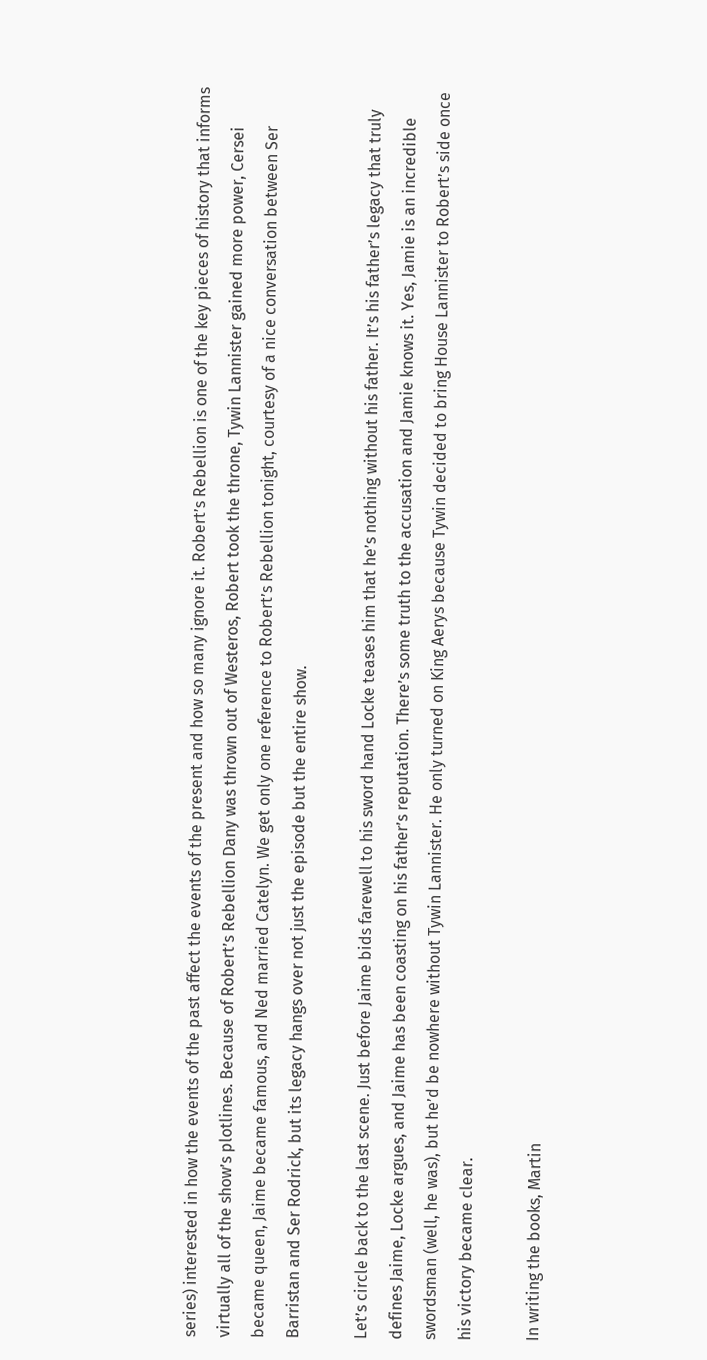series) interested in how the events of the past affect the events of the present and how so many ignore it. Robert’s Rebellion is one of the key pieces of history that informs virtually all of the show’s plotlines. Because of Robert’s Rebellion Dany was thrown out of Westeros, Robert took the throne, Tywin Lannister gained more power, Cersei became queen, Jaime became famous, and Ned married Catelyn. We get only one reference to Robert’s Rebellion tonight, courtesy of a nice conversation between Ser Barristan and Ser Rodrick, but its legacy hangs over not just the episode but the entire show.

Let’s circle back to the last scene. Just before Jaime bids farewell to his sword hand Locke teases him that he’s nothing without his father. It’s his father’s legacy that truly defines Jaime, Locke argues, and Jaime has been coasting on his father’s reputation. There’s some truth to the accusation and Jamie knows it. Yes, Jamie is an incredible swordsman (well, he was), but he’d be nowhere without Tywin Lannister. He only turned on King Aerys because Tywin decided to bring House Lannister to Robert’s side once his victory became clear.

In writing the books, Martin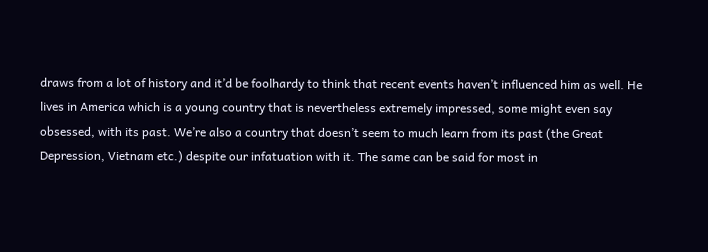draws from a lot of history and it’d be foolhardy to think that recent events haven’t influenced him as well. He lives in America which is a young country that is nevertheless extremely impressed, some might even say obsessed, with its past. We’re also a country that doesn’t seem to much learn from its past (the Great Depression, Vietnam etc.) despite our infatuation with it. The same can be said for most in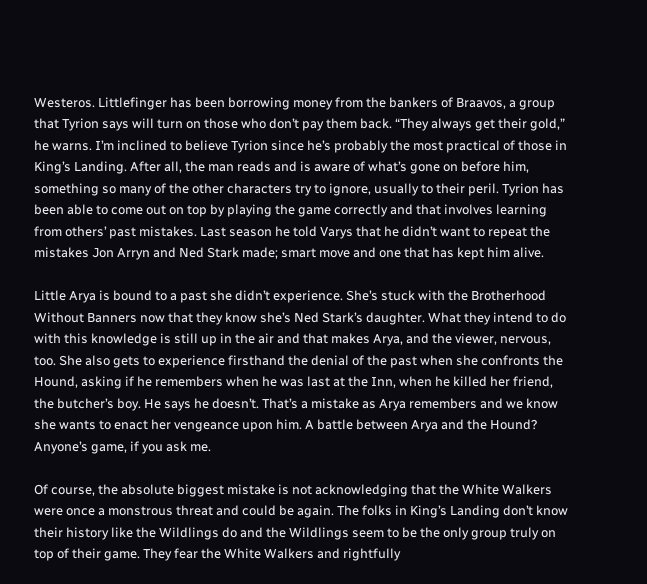Westeros. Littlefinger has been borrowing money from the bankers of Braavos, a group that Tyrion says will turn on those who don’t pay them back. “They always get their gold,” he warns. I’m inclined to believe Tyrion since he’s probably the most practical of those in King’s Landing. After all, the man reads and is aware of what’s gone on before him, something so many of the other characters try to ignore, usually to their peril. Tyrion has been able to come out on top by playing the game correctly and that involves learning from others’ past mistakes. Last season he told Varys that he didn’t want to repeat the mistakes Jon Arryn and Ned Stark made; smart move and one that has kept him alive.

Little Arya is bound to a past she didn’t experience. She’s stuck with the Brotherhood Without Banners now that they know she’s Ned Stark’s daughter. What they intend to do with this knowledge is still up in the air and that makes Arya, and the viewer, nervous, too. She also gets to experience firsthand the denial of the past when she confronts the Hound, asking if he remembers when he was last at the Inn, when he killed her friend, the butcher’s boy. He says he doesn’t. That’s a mistake as Arya remembers and we know she wants to enact her vengeance upon him. A battle between Arya and the Hound? Anyone’s game, if you ask me.

Of course, the absolute biggest mistake is not acknowledging that the White Walkers were once a monstrous threat and could be again. The folks in King’s Landing don’t know their history like the Wildlings do and the Wildlings seem to be the only group truly on top of their game. They fear the White Walkers and rightfully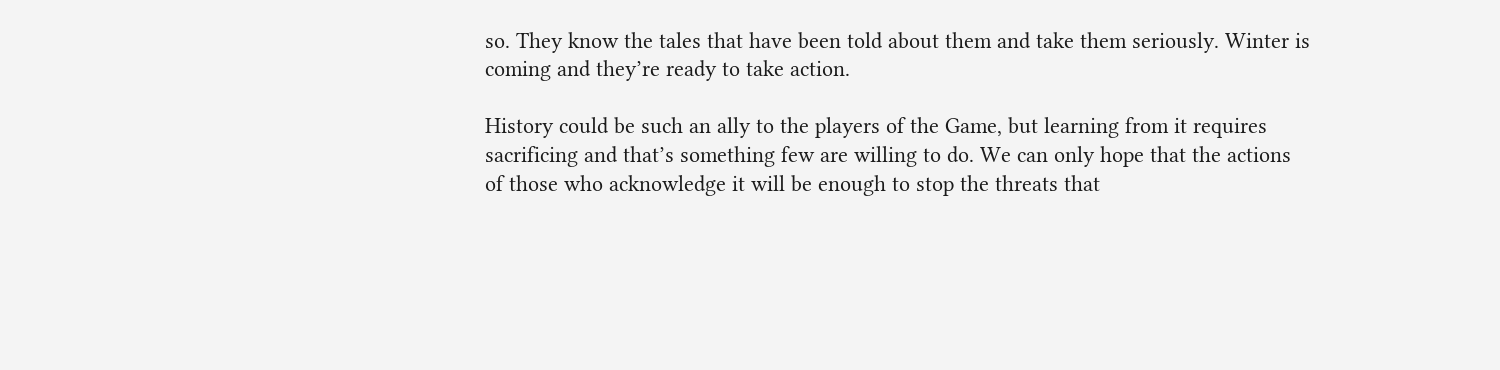so. They know the tales that have been told about them and take them seriously. Winter is coming and they’re ready to take action.

History could be such an ally to the players of the Game, but learning from it requires sacrificing and that’s something few are willing to do. We can only hope that the actions of those who acknowledge it will be enough to stop the threats that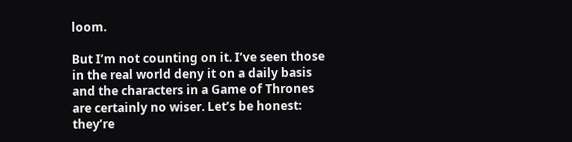loom.

But I’m not counting on it. I’ve seen those in the real world deny it on a daily basis and the characters in a Game of Thrones are certainly no wiser. Let’s be honest: they’re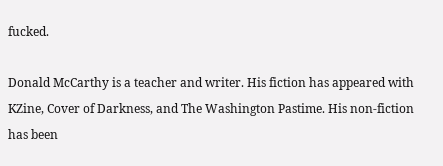fucked.

Donald McCarthy is a teacher and writer. His fiction has appeared with KZine, Cover of Darkness, and The Washington Pastime. His non-fiction has been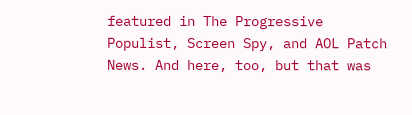featured in The Progressive Populist, Screen Spy, and AOL Patch News. And here, too, but that was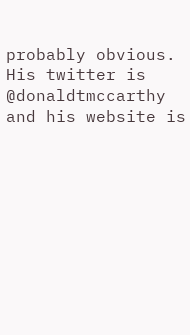probably obvious. His twitter is @donaldtmccarthy and his website is